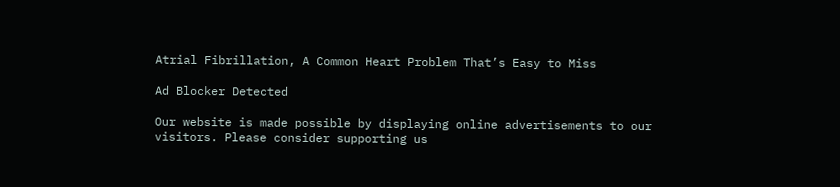Atrial Fibrillation, A Common Heart Problem That’s Easy to Miss

Ad Blocker Detected

Our website is made possible by displaying online advertisements to our visitors. Please consider supporting us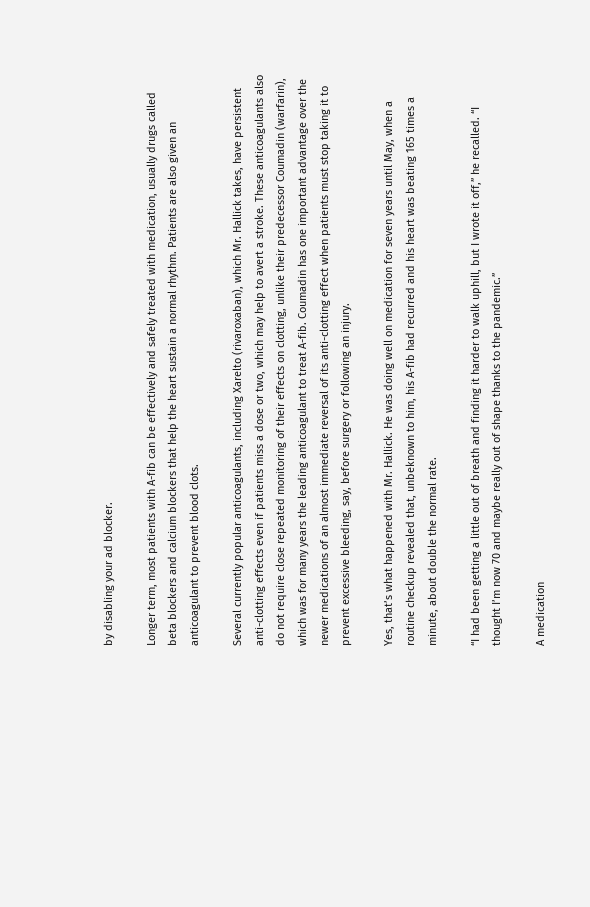by disabling your ad blocker.

Longer term, most patients with A-fib can be effectively and safely treated with medication, usually drugs called beta blockers and calcium blockers that help the heart sustain a normal rhythm. Patients are also given an anticoagulant to prevent blood clots.

Several currently popular anticoagulants, including Xarelto (rivaroxaban), which Mr. Hallick takes, have persistent anti-clotting effects even if patients miss a dose or two, which may help to avert a stroke. These anticoagulants also do not require close repeated monitoring of their effects on clotting, unlike their predecessor Coumadin (warfarin), which was for many years the leading anticoagulant to treat A-fib. Coumadin has one important advantage over the newer medications of an almost immediate reversal of its anti-clotting effect when patients must stop taking it to prevent excessive bleeding, say, before surgery or following an injury.

Yes, that’s what happened with Mr. Hallick. He was doing well on medication for seven years until May, when a routine checkup revealed that, unbeknown to him, his A-fib had recurred and his heart was beating 165 times a minute, about double the normal rate.

“I had been getting a little out of breath and finding it harder to walk uphill, but I wrote it off,” he recalled. “I thought I’m now 70 and maybe really out of shape thanks to the pandemic.”

A medication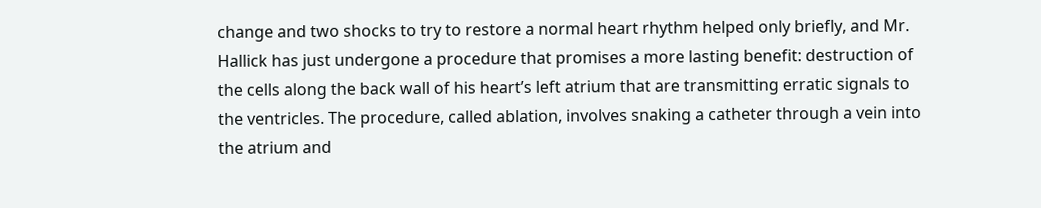change and two shocks to try to restore a normal heart rhythm helped only briefly, and Mr. Hallick has just undergone a procedure that promises a more lasting benefit: destruction of the cells along the back wall of his heart’s left atrium that are transmitting erratic signals to the ventricles. The procedure, called ablation, involves snaking a catheter through a vein into the atrium and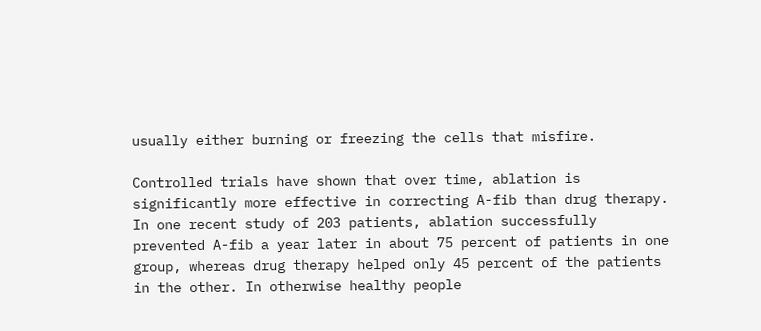usually either burning or freezing the cells that misfire.

Controlled trials have shown that over time, ablation is significantly more effective in correcting A-fib than drug therapy. In one recent study of 203 patients, ablation successfully prevented A-fib a year later in about 75 percent of patients in one group, whereas drug therapy helped only 45 percent of the patients in the other. In otherwise healthy people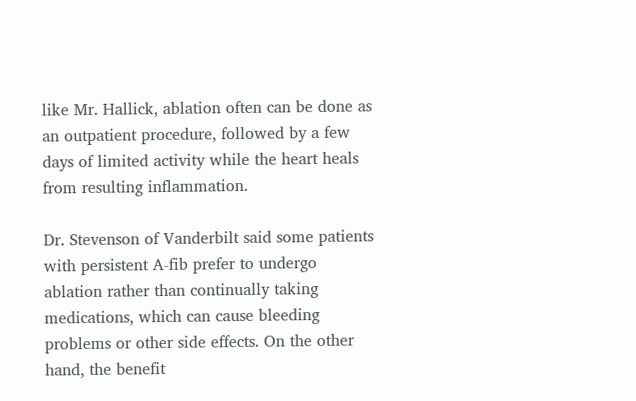like Mr. Hallick, ablation often can be done as an outpatient procedure, followed by a few days of limited activity while the heart heals from resulting inflammation.

Dr. Stevenson of Vanderbilt said some patients with persistent A-fib prefer to undergo ablation rather than continually taking medications, which can cause bleeding problems or other side effects. On the other hand, the benefit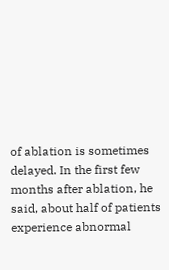of ablation is sometimes delayed. In the first few months after ablation, he said, about half of patients experience abnormal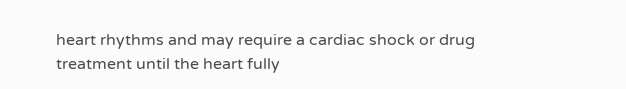heart rhythms and may require a cardiac shock or drug treatment until the heart fully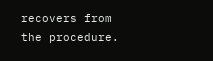recovers from the procedure.